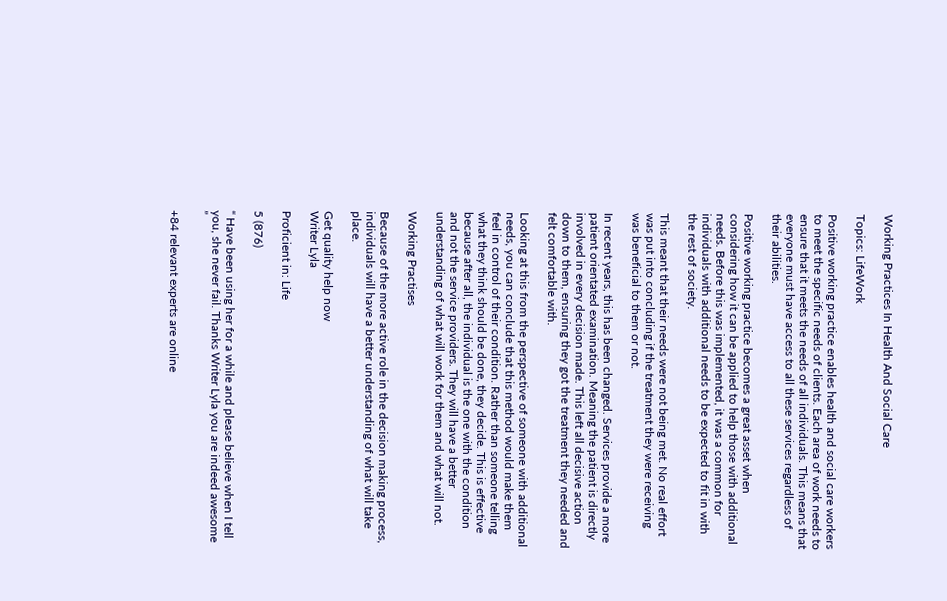Working Practices In Health And Social Care

Topics: LifeWork

Positive working practice enables health and social care workers to meet the specific needs of clients. Each area of work needs to ensure that it meets the needs of all individuals. This means that everyone must have access to all these services regardless of their abilities.

Positive working practice becomes a great asset when considering how it can be applied to help those with additional needs. Before this was implemented, it was a common for individuals with additional needs to be expected to fit in with the rest of society.

This meant that their needs were not being met. No real effort was put into concluding if the treatment they were receiving was beneficial to them or not.

In recent years, this has been changed. Services provide a more patient orientated examination. Meaning the patient is directly involved in every decision made. This left all decisive action down to them, ensuring they got the treatment they needed and felt comfortable with.

Looking at this from the perspective of someone with additional needs, you can conclude that this method would make them feel in control of their condition. Rather than someone telling what they think should be done, they decide. This is effective because after all, the individual is the one with the condition and not the service providers. They will have a better understanding of what will work for them and what will not.

Working Practises

Because of the more active role in the decision making process, individuals will have a better understanding of what will take place.

Get quality help now
Writer Lyla

Proficient in: Life

5 (876)

“ Have been using her for a while and please believe when I tell you, she never fail. Thanks Writer Lyla you are indeed awesome ”

+84 relevant experts are online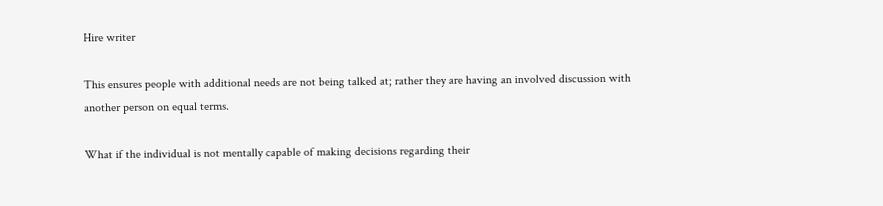Hire writer

This ensures people with additional needs are not being talked at; rather they are having an involved discussion with another person on equal terms.

What if the individual is not mentally capable of making decisions regarding their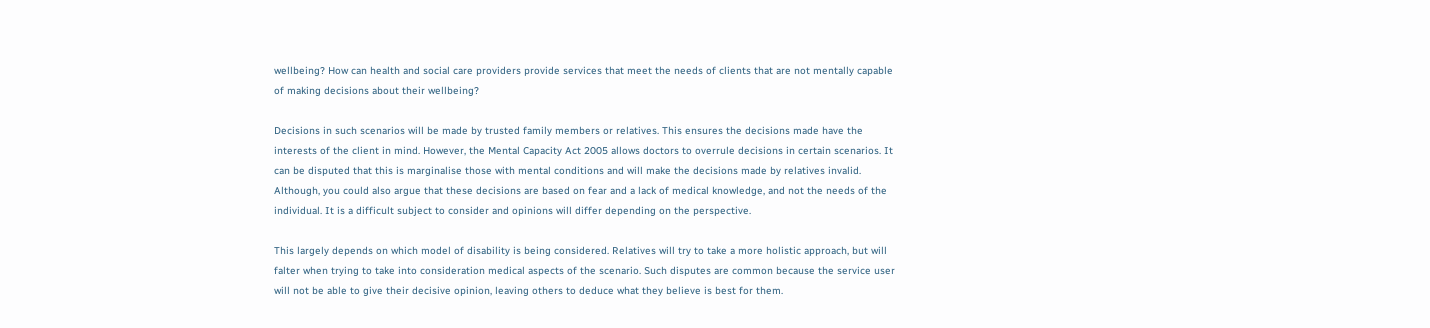wellbeing? How can health and social care providers provide services that meet the needs of clients that are not mentally capable of making decisions about their wellbeing?

Decisions in such scenarios will be made by trusted family members or relatives. This ensures the decisions made have the interests of the client in mind. However, the Mental Capacity Act 2005 allows doctors to overrule decisions in certain scenarios. It can be disputed that this is marginalise those with mental conditions and will make the decisions made by relatives invalid. Although, you could also argue that these decisions are based on fear and a lack of medical knowledge, and not the needs of the individual. It is a difficult subject to consider and opinions will differ depending on the perspective.

This largely depends on which model of disability is being considered. Relatives will try to take a more holistic approach, but will falter when trying to take into consideration medical aspects of the scenario. Such disputes are common because the service user will not be able to give their decisive opinion, leaving others to deduce what they believe is best for them.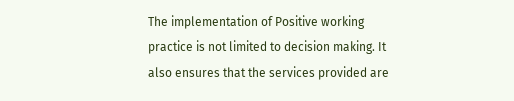The implementation of Positive working practice is not limited to decision making. It also ensures that the services provided are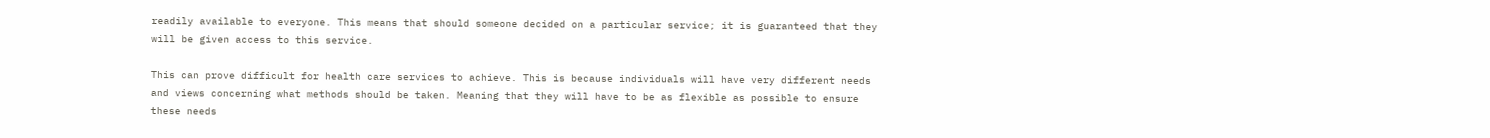readily available to everyone. This means that should someone decided on a particular service; it is guaranteed that they will be given access to this service.

This can prove difficult for health care services to achieve. This is because individuals will have very different needs and views concerning what methods should be taken. Meaning that they will have to be as flexible as possible to ensure these needs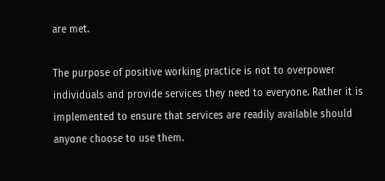are met.

The purpose of positive working practice is not to overpower individuals and provide services they need to everyone. Rather it is implemented to ensure that services are readily available should anyone choose to use them.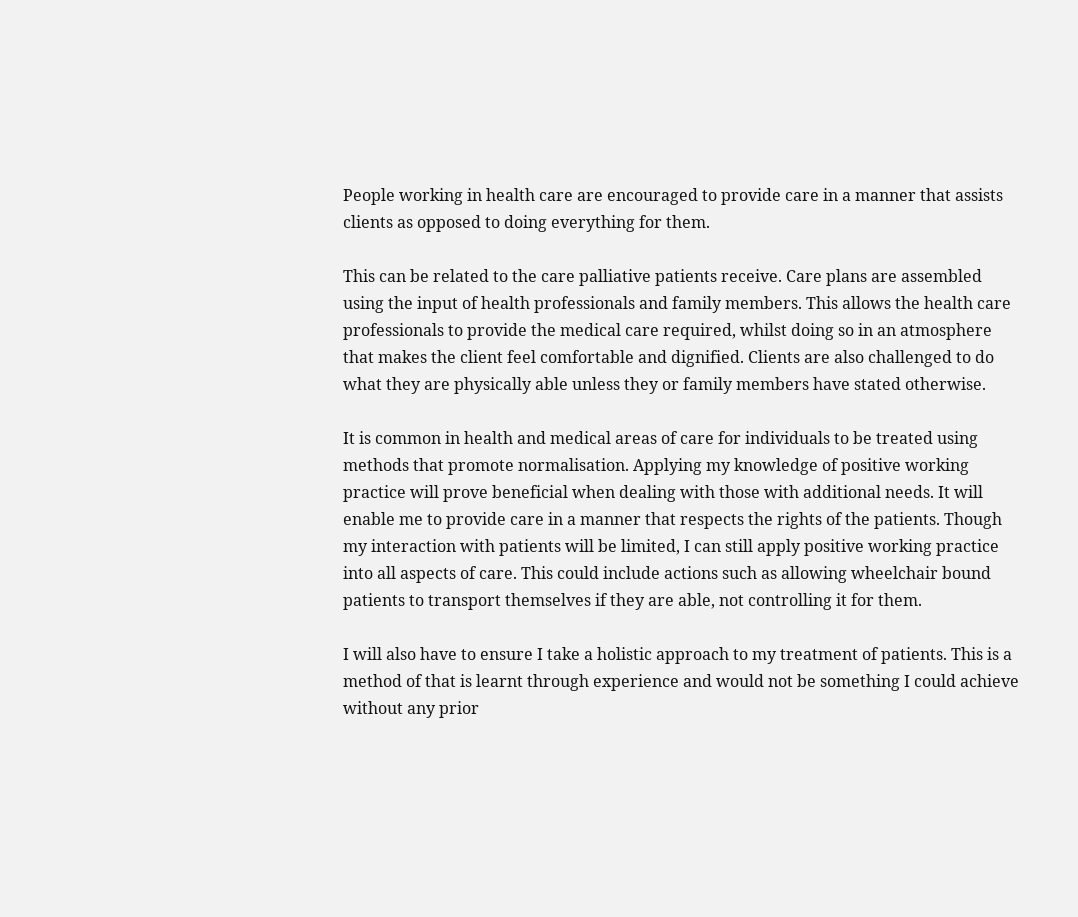People working in health care are encouraged to provide care in a manner that assists clients as opposed to doing everything for them.

This can be related to the care palliative patients receive. Care plans are assembled using the input of health professionals and family members. This allows the health care professionals to provide the medical care required, whilst doing so in an atmosphere that makes the client feel comfortable and dignified. Clients are also challenged to do what they are physically able unless they or family members have stated otherwise.

It is common in health and medical areas of care for individuals to be treated using methods that promote normalisation. Applying my knowledge of positive working practice will prove beneficial when dealing with those with additional needs. It will enable me to provide care in a manner that respects the rights of the patients. Though my interaction with patients will be limited, I can still apply positive working practice into all aspects of care. This could include actions such as allowing wheelchair bound patients to transport themselves if they are able, not controlling it for them.

I will also have to ensure I take a holistic approach to my treatment of patients. This is a method of that is learnt through experience and would not be something I could achieve without any prior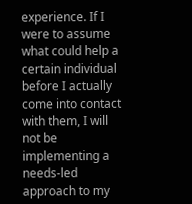experience. If I were to assume what could help a certain individual before I actually come into contact with them, I will not be implementing a needs-led approach to my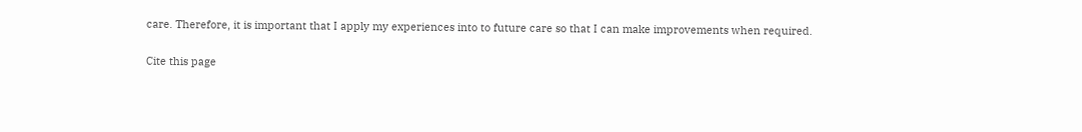care. Therefore, it is important that I apply my experiences into to future care so that I can make improvements when required.

Cite this page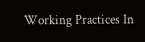Working Practices In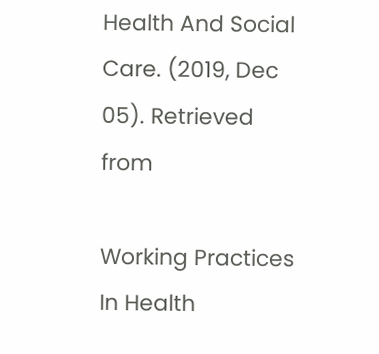Health And Social Care. (2019, Dec 05). Retrieved from

Working Practices In Health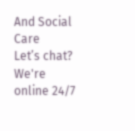And Social Care
Let’s chat?  We're online 24/7